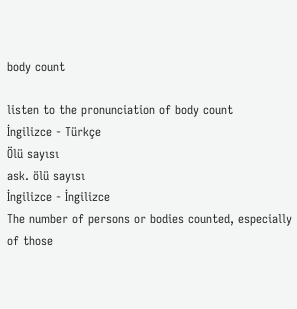body count

listen to the pronunciation of body count
İngilizce - Türkçe
Ölü sayısı
ask. ölü sayısı
İngilizce - İngilizce
The number of persons or bodies counted, especially of those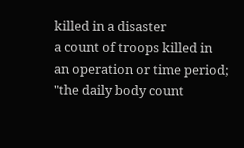killed in a disaster
a count of troops killed in an operation or time period; "the daily body count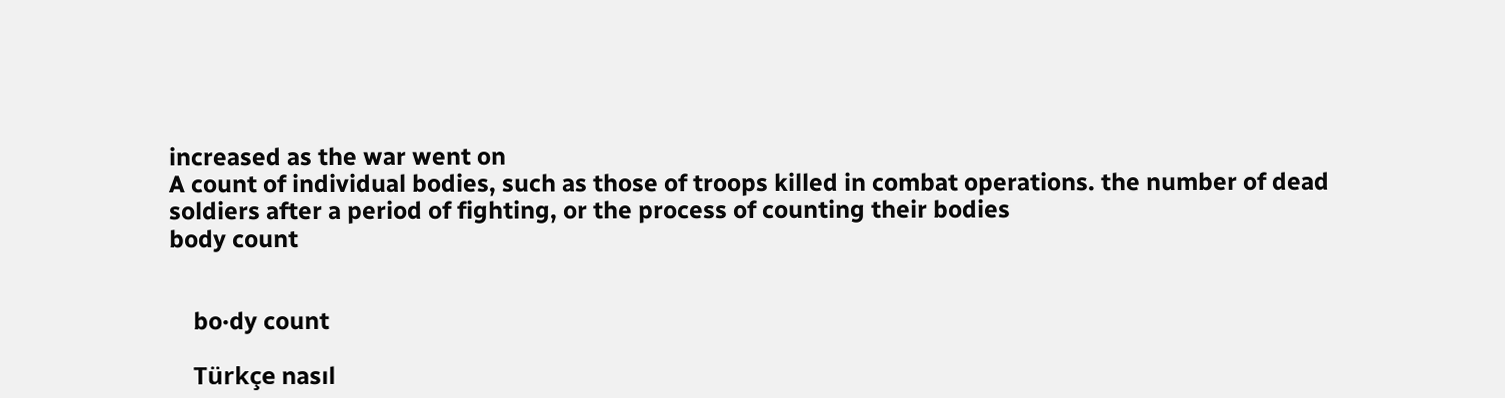increased as the war went on
A count of individual bodies, such as those of troops killed in combat operations. the number of dead soldiers after a period of fighting, or the process of counting their bodies
body count


    bo·dy count

    Türkçe nasıl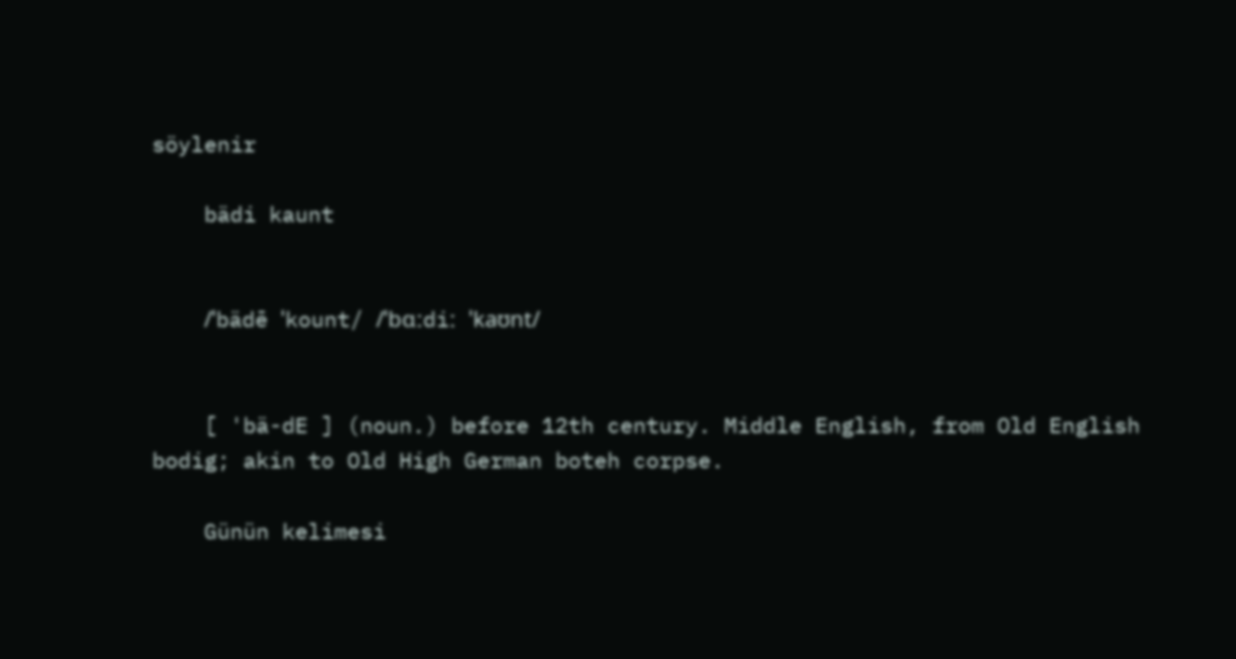söylenir

    bädi kaunt


    /ˈbädē ˈkount/ /ˈbɑːdiː ˈkaʊnt/


    [ 'bä-dE ] (noun.) before 12th century. Middle English, from Old English bodig; akin to Old High German boteh corpse.

    Günün kelimesi